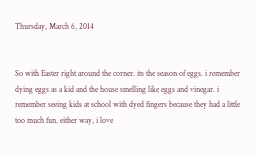Thursday, March 6, 2014


So with Easter right around the corner. its the season of eggs. i remember dying eggs as a kid and the house smelling like eggs and vinegar. i remember seeing kids at school with dyed fingers because they had a little too much fun. either way, i love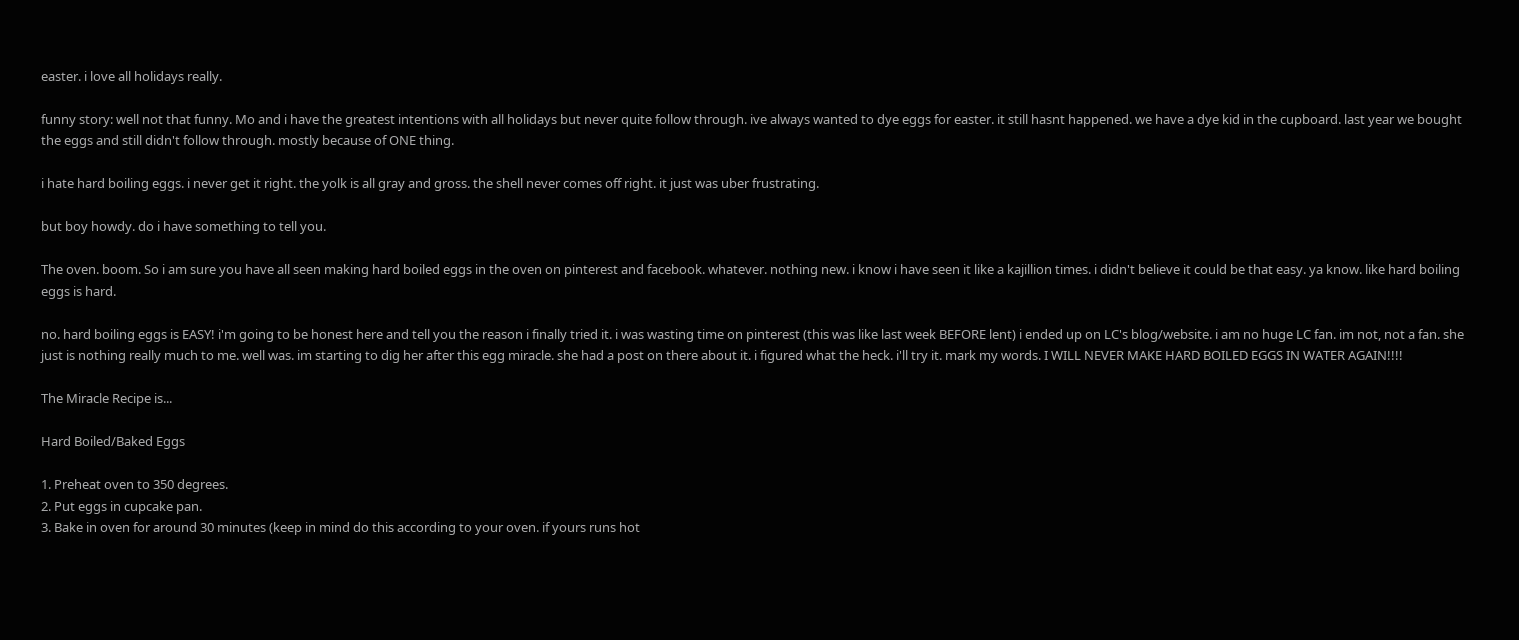easter. i love all holidays really.

funny story: well not that funny. Mo and i have the greatest intentions with all holidays but never quite follow through. ive always wanted to dye eggs for easter. it still hasnt happened. we have a dye kid in the cupboard. last year we bought the eggs and still didn't follow through. mostly because of ONE thing.

i hate hard boiling eggs. i never get it right. the yolk is all gray and gross. the shell never comes off right. it just was uber frustrating.

but boy howdy. do i have something to tell you.

The oven. boom. So i am sure you have all seen making hard boiled eggs in the oven on pinterest and facebook. whatever. nothing new. i know i have seen it like a kajillion times. i didn't believe it could be that easy. ya know. like hard boiling eggs is hard.

no. hard boiling eggs is EASY! i'm going to be honest here and tell you the reason i finally tried it. i was wasting time on pinterest (this was like last week BEFORE lent) i ended up on LC's blog/website. i am no huge LC fan. im not, not a fan. she just is nothing really much to me. well was. im starting to dig her after this egg miracle. she had a post on there about it. i figured what the heck. i'll try it. mark my words. I WILL NEVER MAKE HARD BOILED EGGS IN WATER AGAIN!!!!

The Miracle Recipe is...

Hard Boiled/Baked Eggs

1. Preheat oven to 350 degrees.
2. Put eggs in cupcake pan.
3. Bake in oven for around 30 minutes (keep in mind do this according to your oven. if yours runs hot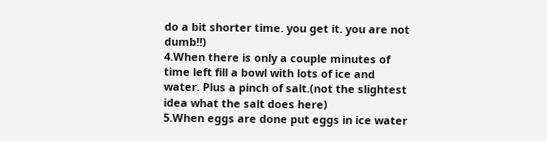do a bit shorter time. you get it. you are not dumb!!)
4.When there is only a couple minutes of time left fill a bowl with lots of ice and water. Plus a pinch of salt.(not the slightest idea what the salt does here)
5.When eggs are done put eggs in ice water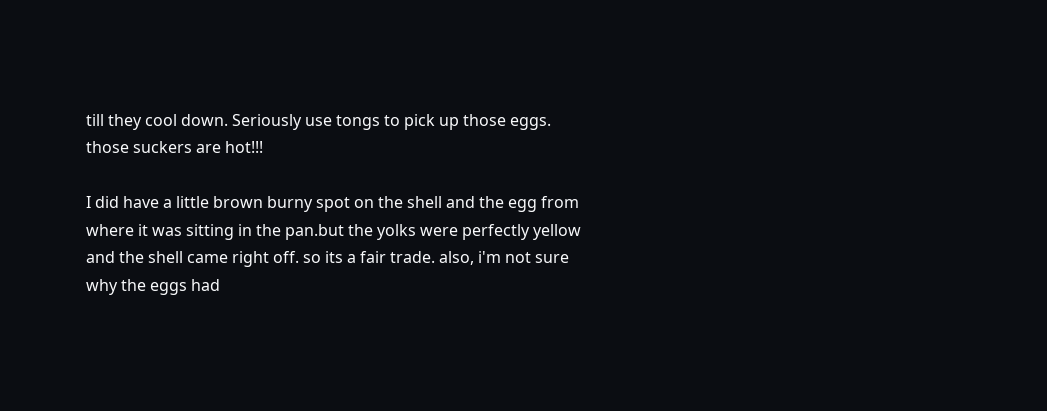till they cool down. Seriously use tongs to pick up those eggs. those suckers are hot!!!

I did have a little brown burny spot on the shell and the egg from where it was sitting in the pan.but the yolks were perfectly yellow and the shell came right off. so its a fair trade. also, i'm not sure why the eggs had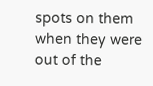spots on them when they were out of the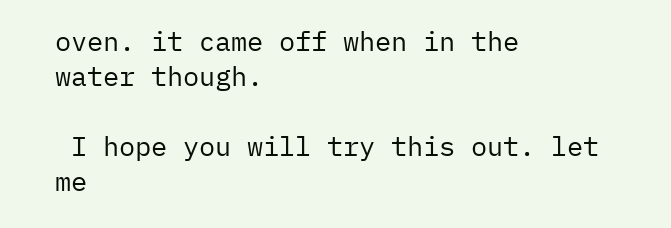oven. it came off when in the water though.

 I hope you will try this out. let me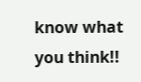know what you think!!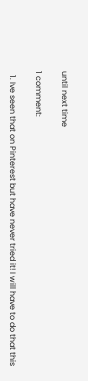until next time

1 comment:

  1. Ive seen that on Pinterest but have never tried it! I will have to do that this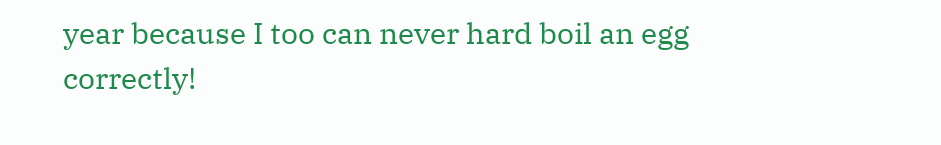year because I too can never hard boil an egg correctly!